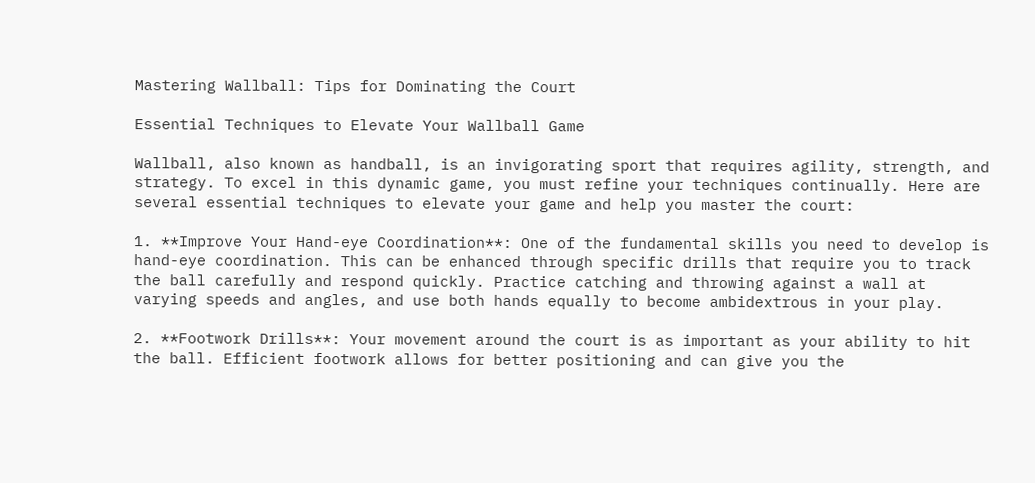Mastering Wallball: Tips for Dominating the Court

Essential Techniques to Elevate Your Wallball Game

Wallball, also known as handball, is an invigorating sport that requires agility, strength, and strategy. To excel in this dynamic game, you must refine your techniques continually. Here are several essential techniques to elevate your game and help you master the court:

1. **Improve Your Hand-eye Coordination**: One of the fundamental skills you need to develop is hand-eye coordination. This can be enhanced through specific drills that require you to track the ball carefully and respond quickly. Practice catching and throwing against a wall at varying speeds and angles, and use both hands equally to become ambidextrous in your play.

2. **Footwork Drills**: Your movement around the court is as important as your ability to hit the ball. Efficient footwork allows for better positioning and can give you the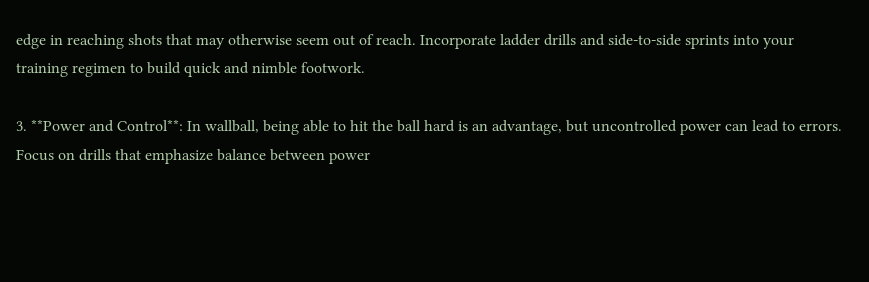edge in reaching shots that may otherwise seem out of reach. Incorporate ladder drills and side-to-side sprints into your training regimen to build quick and nimble footwork.

3. **Power and Control**: In wallball, being able to hit the ball hard is an advantage, but uncontrolled power can lead to errors. Focus on drills that emphasize balance between power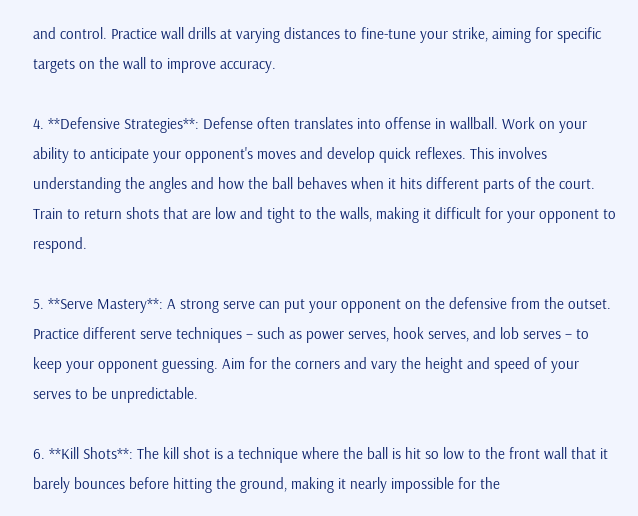and control. Practice wall drills at varying distances to fine-tune your strike, aiming for specific targets on the wall to improve accuracy.

4. **Defensive Strategies**: Defense often translates into offense in wallball. Work on your ability to anticipate your opponent's moves and develop quick reflexes. This involves understanding the angles and how the ball behaves when it hits different parts of the court. Train to return shots that are low and tight to the walls, making it difficult for your opponent to respond.

5. **Serve Mastery**: A strong serve can put your opponent on the defensive from the outset. Practice different serve techniques – such as power serves, hook serves, and lob serves – to keep your opponent guessing. Aim for the corners and vary the height and speed of your serves to be unpredictable.

6. **Kill Shots**: The kill shot is a technique where the ball is hit so low to the front wall that it barely bounces before hitting the ground, making it nearly impossible for the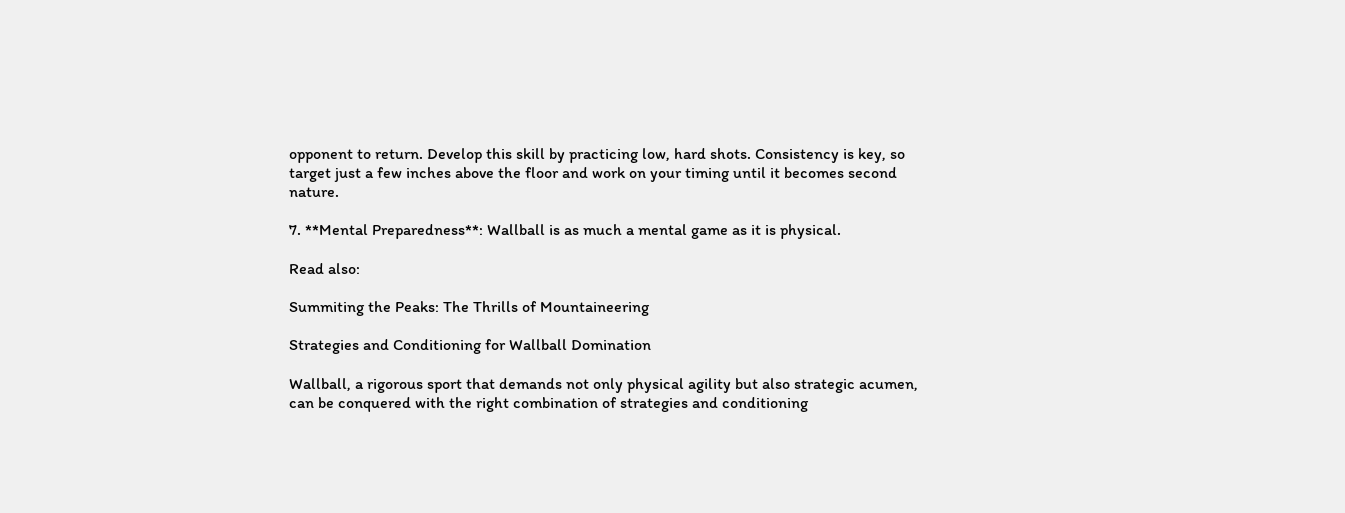opponent to return. Develop this skill by practicing low, hard shots. Consistency is key, so target just a few inches above the floor and work on your timing until it becomes second nature.

7. **Mental Preparedness**: Wallball is as much a mental game as it is physical.

Read also:

Summiting the Peaks: The Thrills of Mountaineering

Strategies and Conditioning for Wallball Domination

Wallball, a rigorous sport that demands not only physical agility but also strategic acumen, can be conquered with the right combination of strategies and conditioning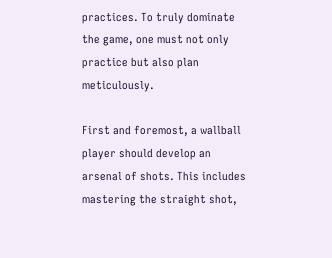practices. To truly dominate the game, one must not only practice but also plan meticulously.

First and foremost, a wallball player should develop an arsenal of shots. This includes mastering the straight shot,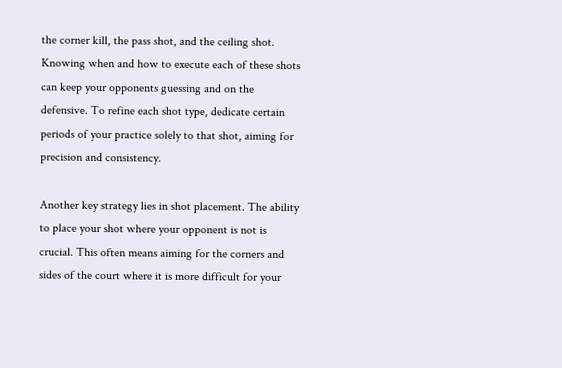the corner kill, the pass shot, and the ceiling shot. Knowing when and how to execute each of these shots can keep your opponents guessing and on the defensive. To refine each shot type, dedicate certain periods of your practice solely to that shot, aiming for precision and consistency.

Another key strategy lies in shot placement. The ability to place your shot where your opponent is not is crucial. This often means aiming for the corners and sides of the court where it is more difficult for your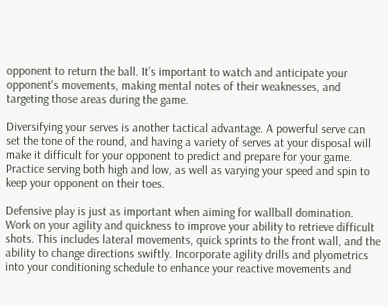opponent to return the ball. It’s important to watch and anticipate your opponent's movements, making mental notes of their weaknesses, and targeting those areas during the game.

Diversifying your serves is another tactical advantage. A powerful serve can set the tone of the round, and having a variety of serves at your disposal will make it difficult for your opponent to predict and prepare for your game. Practice serving both high and low, as well as varying your speed and spin to keep your opponent on their toes.

Defensive play is just as important when aiming for wallball domination. Work on your agility and quickness to improve your ability to retrieve difficult shots. This includes lateral movements, quick sprints to the front wall, and the ability to change directions swiftly. Incorporate agility drills and plyometrics into your conditioning schedule to enhance your reactive movements and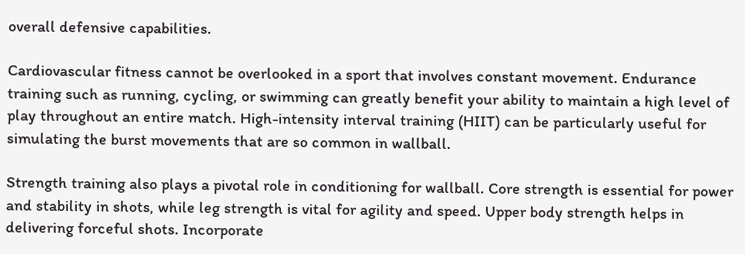overall defensive capabilities.

Cardiovascular fitness cannot be overlooked in a sport that involves constant movement. Endurance training such as running, cycling, or swimming can greatly benefit your ability to maintain a high level of play throughout an entire match. High-intensity interval training (HIIT) can be particularly useful for simulating the burst movements that are so common in wallball.

Strength training also plays a pivotal role in conditioning for wallball. Core strength is essential for power and stability in shots, while leg strength is vital for agility and speed. Upper body strength helps in delivering forceful shots. Incorporate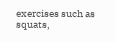exercises such as squats,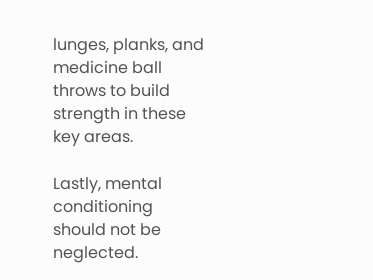lunges, planks, and medicine ball throws to build strength in these key areas.

Lastly, mental conditioning should not be neglected.